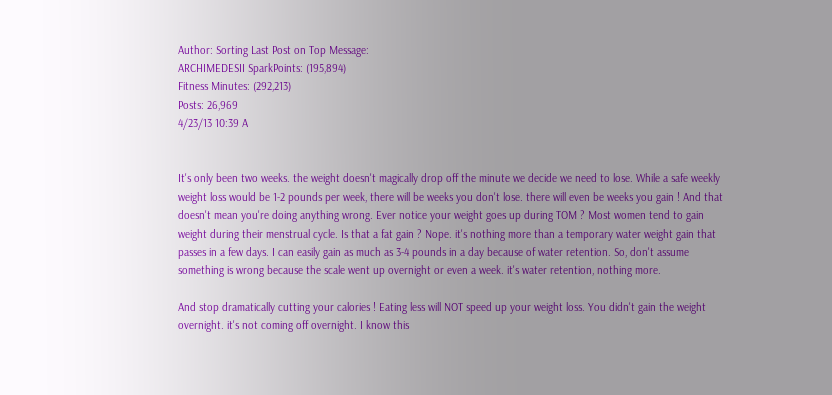Author: Sorting Last Post on Top Message:
ARCHIMEDESII SparkPoints: (195,894)
Fitness Minutes: (292,213)
Posts: 26,969
4/23/13 10:39 A


It's only been two weeks. the weight doesn't magically drop off the minute we decide we need to lose. While a safe weekly weight loss would be 1-2 pounds per week, there will be weeks you don't lose. there will even be weeks you gain ! And that doesn't mean you're doing anything wrong. Ever notice your weight goes up during TOM ? Most women tend to gain weight during their menstrual cycle. Is that a fat gain ? Nope. it's nothing more than a temporary water weight gain that passes in a few days. I can easily gain as much as 3-4 pounds in a day because of water retention. So, don't assume something is wrong because the scale went up overnight or even a week. it's water retention, nothing more.

And stop dramatically cutting your calories ! Eating less will NOT speed up your weight loss. You didn't gain the weight overnight. it's not coming off overnight. I know this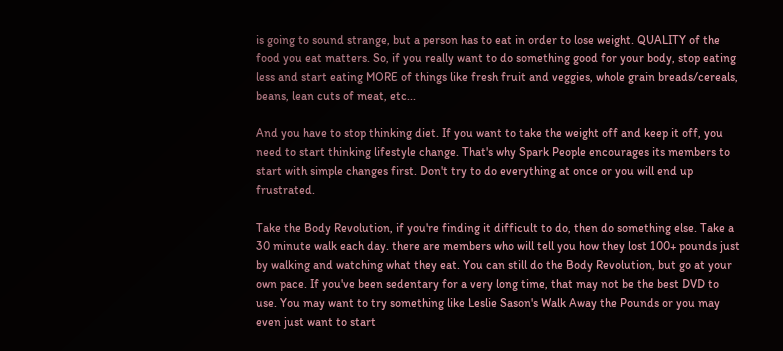is going to sound strange, but a person has to eat in order to lose weight. QUALITY of the food you eat matters. So, if you really want to do something good for your body, stop eating less and start eating MORE of things like fresh fruit and veggies, whole grain breads/cereals, beans, lean cuts of meat, etc...

And you have to stop thinking diet. If you want to take the weight off and keep it off, you need to start thinking lifestyle change. That's why Spark People encourages its members to start with simple changes first. Don't try to do everything at once or you will end up frustrated.

Take the Body Revolution, if you're finding it difficult to do, then do something else. Take a 30 minute walk each day. there are members who will tell you how they lost 100+ pounds just by walking and watching what they eat. You can still do the Body Revolution, but go at your own pace. If you've been sedentary for a very long time, that may not be the best DVD to use. You may want to try something like Leslie Sason's Walk Away the Pounds or you may even just want to start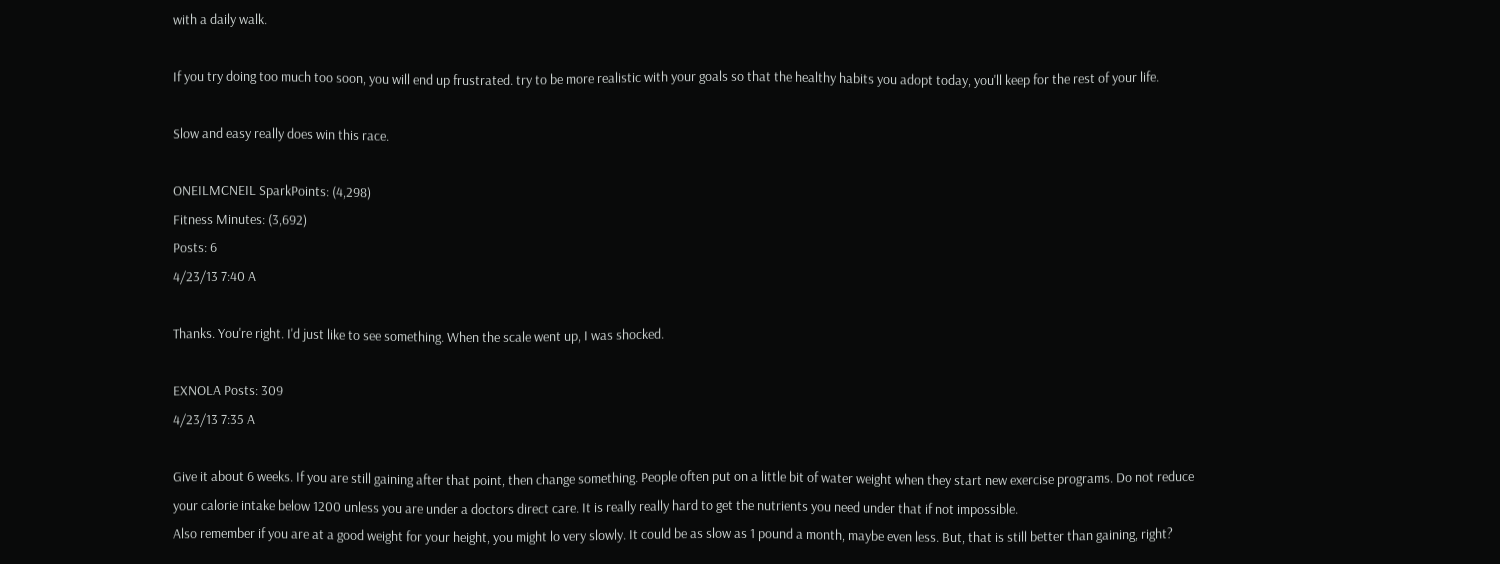with a daily walk.

If you try doing too much too soon, you will end up frustrated. try to be more realistic with your goals so that the healthy habits you adopt today, you'll keep for the rest of your life.

Slow and easy really does win this race.

ONEILMCNEIL SparkPoints: (4,298)
Fitness Minutes: (3,692)
Posts: 6
4/23/13 7:40 A

Thanks. You're right. I'd just like to see something. When the scale went up, I was shocked.

EXNOLA Posts: 309
4/23/13 7:35 A

Give it about 6 weeks. If you are still gaining after that point, then change something. People often put on a little bit of water weight when they start new exercise programs. Do not reduce your calorie intake below 1200 unless you are under a doctors direct care. It is really really hard to get the nutrients you need under that if not impossible.
Also remember if you are at a good weight for your height, you might lo very slowly. It could be as slow as 1 pound a month, maybe even less. But, that is still better than gaining, right?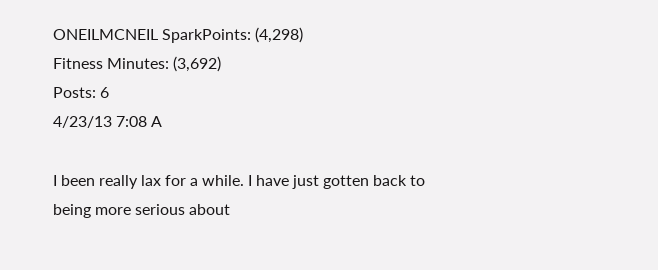ONEILMCNEIL SparkPoints: (4,298)
Fitness Minutes: (3,692)
Posts: 6
4/23/13 7:08 A

I been really lax for a while. I have just gotten back to being more serious about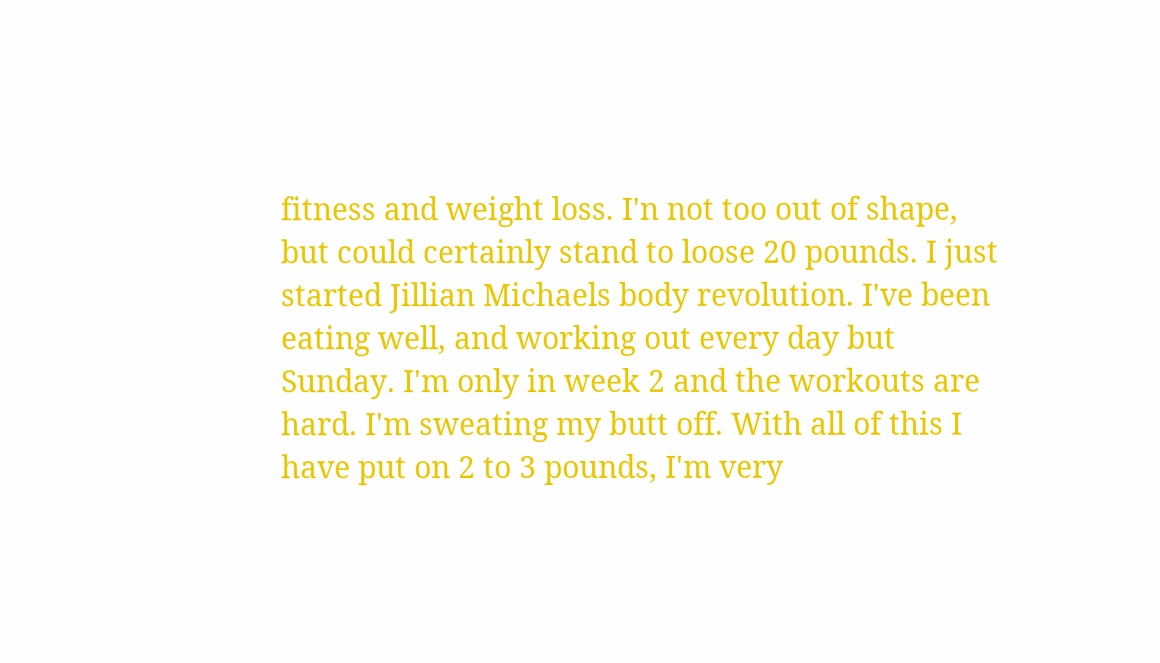fitness and weight loss. I'n not too out of shape, but could certainly stand to loose 20 pounds. I just started Jillian Michaels body revolution. I've been eating well, and working out every day but Sunday. I'm only in week 2 and the workouts are hard. I'm sweating my butt off. With all of this I have put on 2 to 3 pounds, I'm very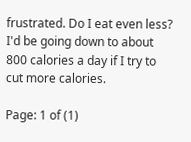frustrated. Do I eat even less? I'd be going down to about 800 calories a day if I try to cut more calories.

Page: 1 of (1)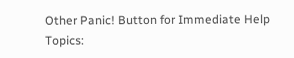Other Panic! Button for Immediate Help Topics: